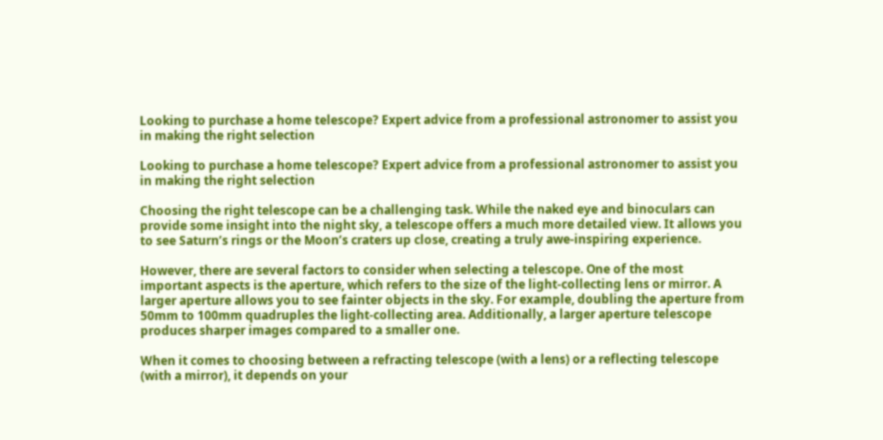Looking to purchase a home telescope? Expert advice from a professional astronomer to assist you in making the right selection

Looking to purchase a home telescope? Expert advice from a professional astronomer to assist you in making the right selection

Choosing the right telescope can be a challenging task. While the naked eye and binoculars can provide some insight into the night sky, a telescope offers a much more detailed view. It allows you to see Saturn’s rings or the Moon’s craters up close, creating a truly awe-inspiring experience.

However, there are several factors to consider when selecting a telescope. One of the most important aspects is the aperture, which refers to the size of the light-collecting lens or mirror. A larger aperture allows you to see fainter objects in the sky. For example, doubling the aperture from 50mm to 100mm quadruples the light-collecting area. Additionally, a larger aperture telescope produces sharper images compared to a smaller one.

When it comes to choosing between a refracting telescope (with a lens) or a reflecting telescope (with a mirror), it depends on your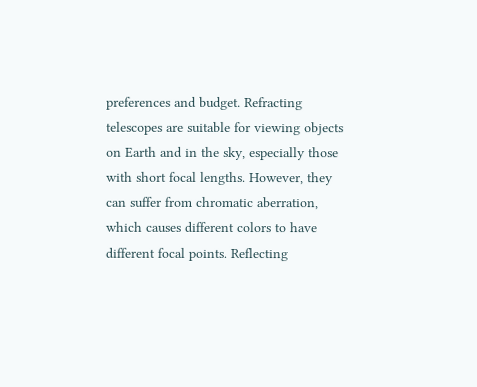preferences and budget. Refracting telescopes are suitable for viewing objects on Earth and in the sky, especially those with short focal lengths. However, they can suffer from chromatic aberration, which causes different colors to have different focal points. Reflecting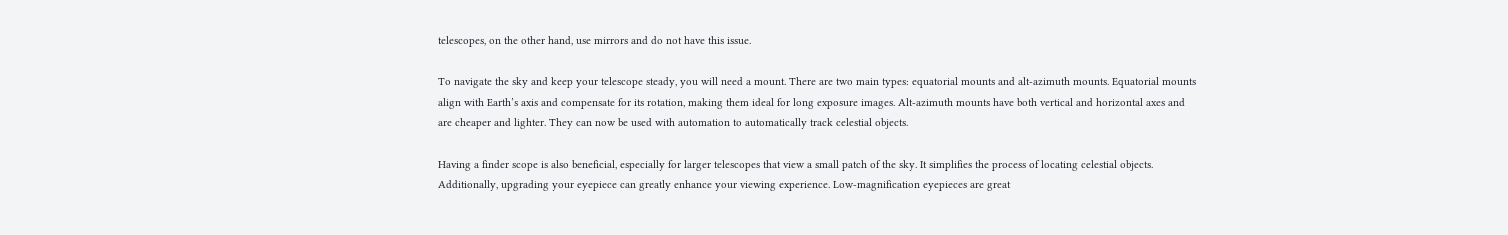telescopes, on the other hand, use mirrors and do not have this issue.

To navigate the sky and keep your telescope steady, you will need a mount. There are two main types: equatorial mounts and alt-azimuth mounts. Equatorial mounts align with Earth’s axis and compensate for its rotation, making them ideal for long exposure images. Alt-azimuth mounts have both vertical and horizontal axes and are cheaper and lighter. They can now be used with automation to automatically track celestial objects.

Having a finder scope is also beneficial, especially for larger telescopes that view a small patch of the sky. It simplifies the process of locating celestial objects. Additionally, upgrading your eyepiece can greatly enhance your viewing experience. Low-magnification eyepieces are great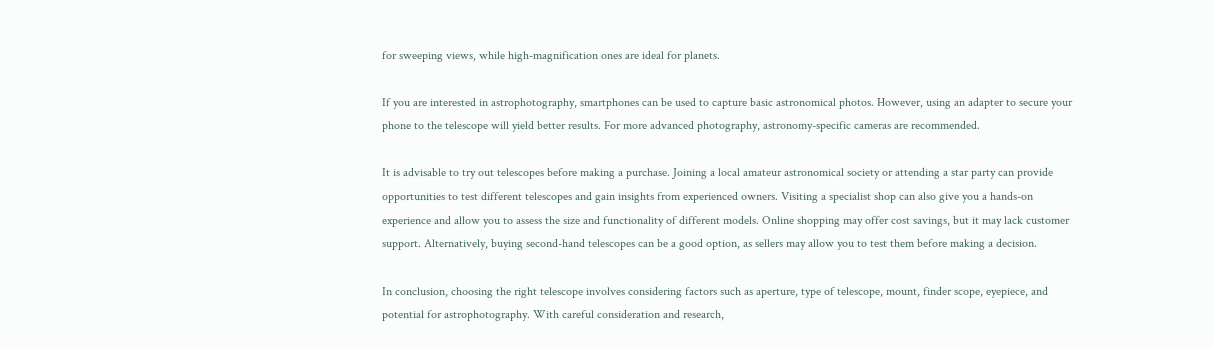for sweeping views, while high-magnification ones are ideal for planets.

If you are interested in astrophotography, smartphones can be used to capture basic astronomical photos. However, using an adapter to secure your phone to the telescope will yield better results. For more advanced photography, astronomy-specific cameras are recommended.

It is advisable to try out telescopes before making a purchase. Joining a local amateur astronomical society or attending a star party can provide opportunities to test different telescopes and gain insights from experienced owners. Visiting a specialist shop can also give you a hands-on experience and allow you to assess the size and functionality of different models. Online shopping may offer cost savings, but it may lack customer support. Alternatively, buying second-hand telescopes can be a good option, as sellers may allow you to test them before making a decision.

In conclusion, choosing the right telescope involves considering factors such as aperture, type of telescope, mount, finder scope, eyepiece, and potential for astrophotography. With careful consideration and research,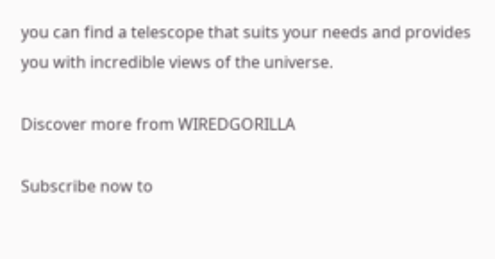you can find a telescope that suits your needs and provides you with incredible views of the universe.

Discover more from WIREDGORILLA

Subscribe now to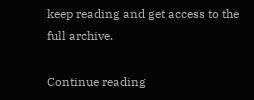keep reading and get access to the full archive.

Continue reading